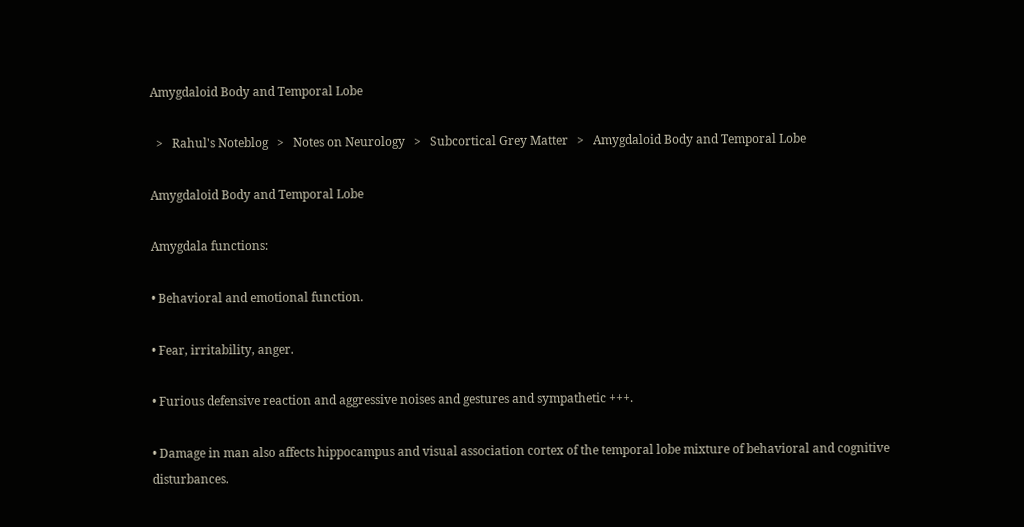Amygdaloid Body and Temporal Lobe

  >   Rahul's Noteblog   >   Notes on Neurology   >   Subcortical Grey Matter   >   Amygdaloid Body and Temporal Lobe

Amygdaloid Body and Temporal Lobe

Amygdala functions:

• Behavioral and emotional function.

• Fear, irritability, anger.

• Furious defensive reaction and aggressive noises and gestures and sympathetic +++.

• Damage in man also affects hippocampus and visual association cortex of the temporal lobe mixture of behavioral and cognitive disturbances.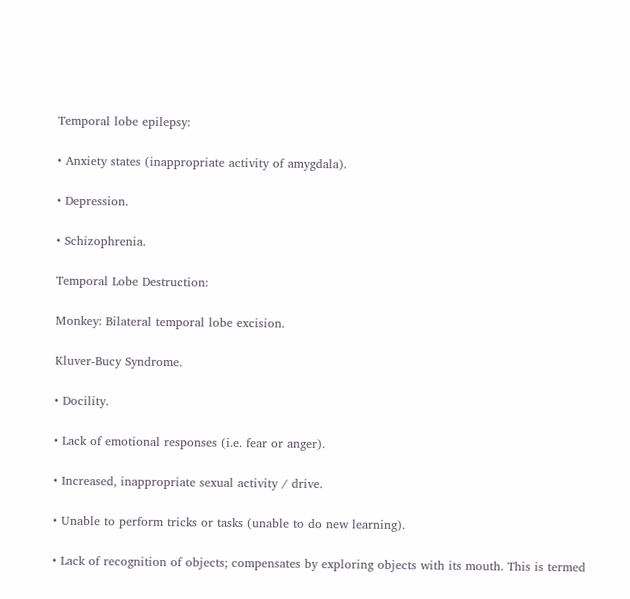Temporal lobe epilepsy:

• Anxiety states (inappropriate activity of amygdala).

• Depression.

• Schizophrenia.

Temporal Lobe Destruction:

Monkey: Bilateral temporal lobe excision.

Kluver-Bucy Syndrome.

• Docility.

• Lack of emotional responses (i.e. fear or anger).

• Increased, inappropriate sexual activity / drive.

• Unable to perform tricks or tasks (unable to do new learning).

• Lack of recognition of objects; compensates by exploring objects with its mouth. This is termed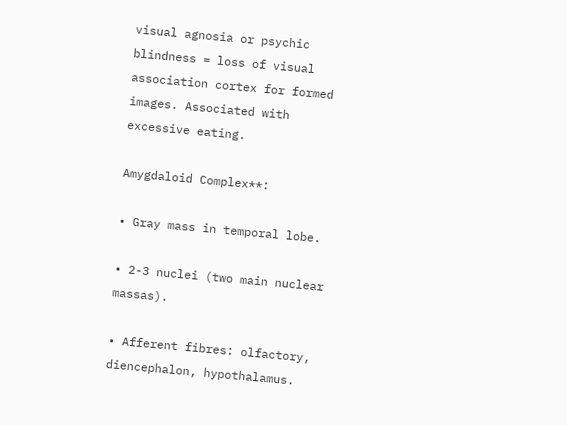visual agnosia or psychic blindness = loss of visual association cortex for formed images. Associated with excessive eating.

Amygdaloid Complex**:

• Gray mass in temporal lobe.

• 2-3 nuclei (two main nuclear massas).

• Afferent fibres: olfactory, diencephalon, hypothalamus.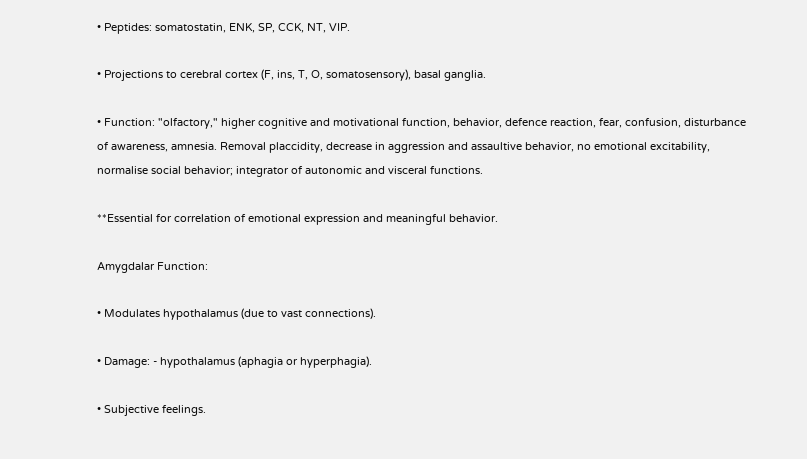• Peptides: somatostatin, ENK, SP, CCK, NT, VIP.

• Projections to cerebral cortex (F, ins, T, O, somatosensory), basal ganglia.

• Function: "olfactory," higher cognitive and motivational function, behavior, defence reaction, fear, confusion, disturbance of awareness, amnesia. Removal placcidity, decrease in aggression and assaultive behavior, no emotional excitability, normalise social behavior; integrator of autonomic and visceral functions.

**Essential for correlation of emotional expression and meaningful behavior.

Amygdalar Function:

• Modulates hypothalamus (due to vast connections).

• Damage: - hypothalamus (aphagia or hyperphagia).

• Subjective feelings.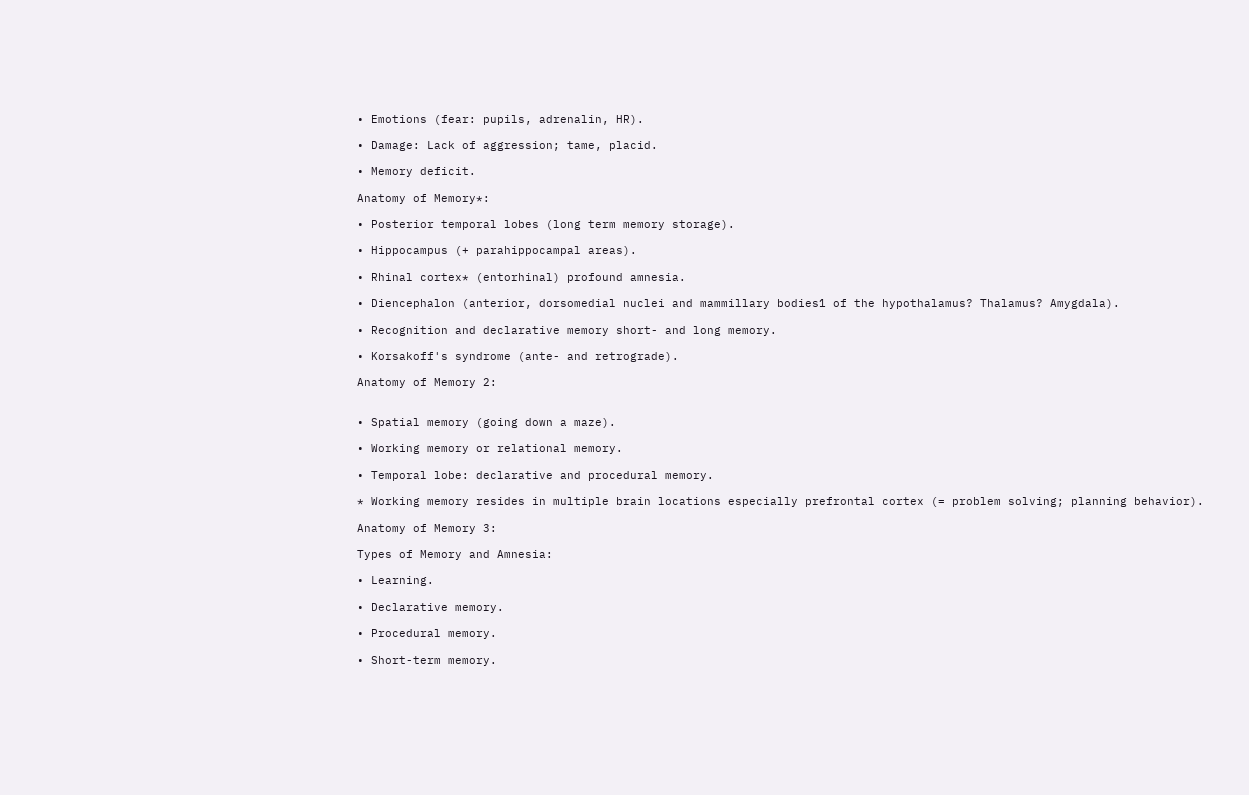• Emotions (fear: pupils, adrenalin, HR).

• Damage: Lack of aggression; tame, placid.

• Memory deficit.

Anatomy of Memory*:

• Posterior temporal lobes (long term memory storage).

• Hippocampus (+ parahippocampal areas).

• Rhinal cortex* (entorhinal) profound amnesia.

• Diencephalon (anterior, dorsomedial nuclei and mammillary bodies1 of the hypothalamus? Thalamus? Amygdala).

• Recognition and declarative memory short- and long memory.

• Korsakoff's syndrome (ante- and retrograde).

Anatomy of Memory 2:


• Spatial memory (going down a maze).

• Working memory or relational memory.

• Temporal lobe: declarative and procedural memory.

* Working memory resides in multiple brain locations especially prefrontal cortex (= problem solving; planning behavior).

Anatomy of Memory 3:

Types of Memory and Amnesia:

• Learning.

• Declarative memory.

• Procedural memory.

• Short-term memory.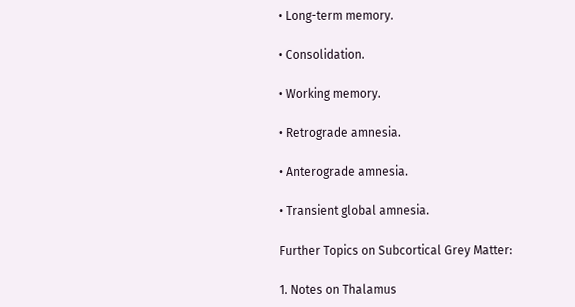• Long-term memory.

• Consolidation.

• Working memory.

• Retrograde amnesia.

• Anterograde amnesia.

• Transient global amnesia.

Further Topics on Subcortical Grey Matter:

1. Notes on Thalamus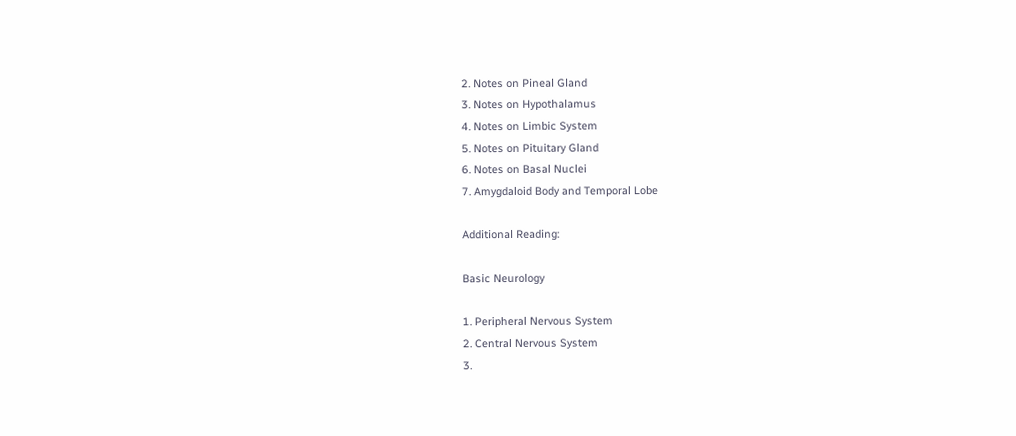2. Notes on Pineal Gland
3. Notes on Hypothalamus
4. Notes on Limbic System
5. Notes on Pituitary Gland
6. Notes on Basal Nuclei
7. Amygdaloid Body and Temporal Lobe

Additional Reading:

Basic Neurology

1. Peripheral Nervous System
2. Central Nervous System
3.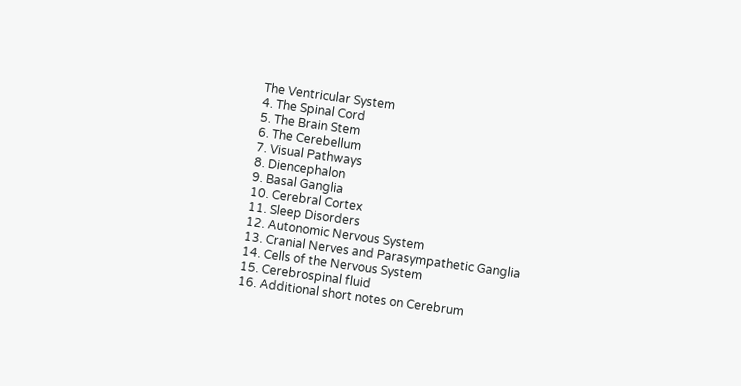The Ventricular System
4. The Spinal Cord
5. The Brain Stem
6. The Cerebellum
7. Visual Pathways
8. Diencephalon
9. Basal Ganglia
10. Cerebral Cortex
11. Sleep Disorders
12. Autonomic Nervous System
13. Cranial Nerves and Parasympathetic Ganglia
14. Cells of the Nervous System
15. Cerebrospinal fluid
16. Additional short notes on Cerebrum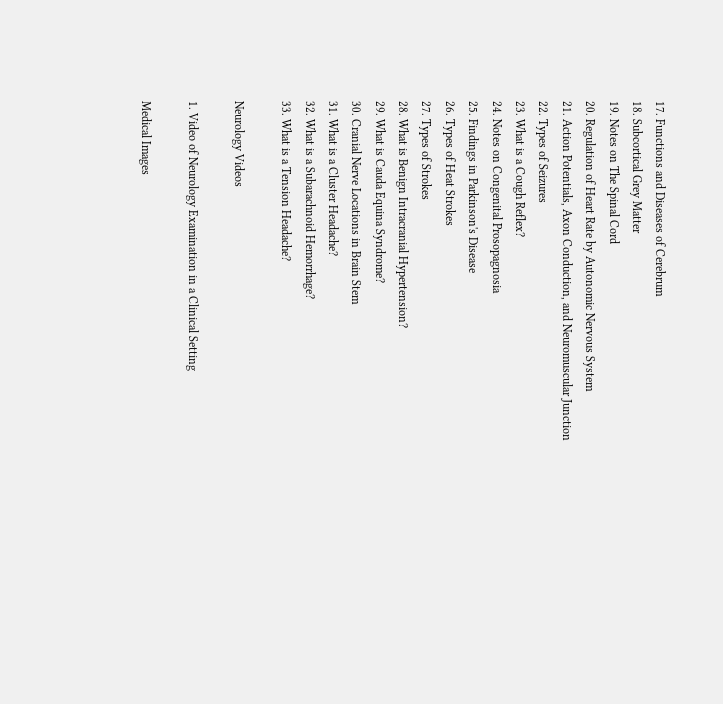17. Functions and Diseases of Cerebrum
18. Subcortical Grey Matter
19. Notes on The Spinal Cord
20. Regulation of Heart Rate by Autonomic Nervous System
21. Action Potentials, Axon Conduction, and Neuromuscular Junction
22. Types of Seizures
23. What is a Cough Reflex?
24. Notes on Congenital Prosopagnosia
25. Findings in Parkinson's Disease
26. Types of Heat Strokes
27. Types of Strokes
28. What is Benign Intracranial Hypertension?
29. What is Cauda Equina Syndrome?
30. Cranial Nerve Locations in Brain Stem
31. What is a Cluster Headache?
32. What is a Subarachnoid Hemorrhage?
33. What is a Tension Headache?

Neurology Videos

1. Video of Neurology Examination in a Clinical Setting

Medical Images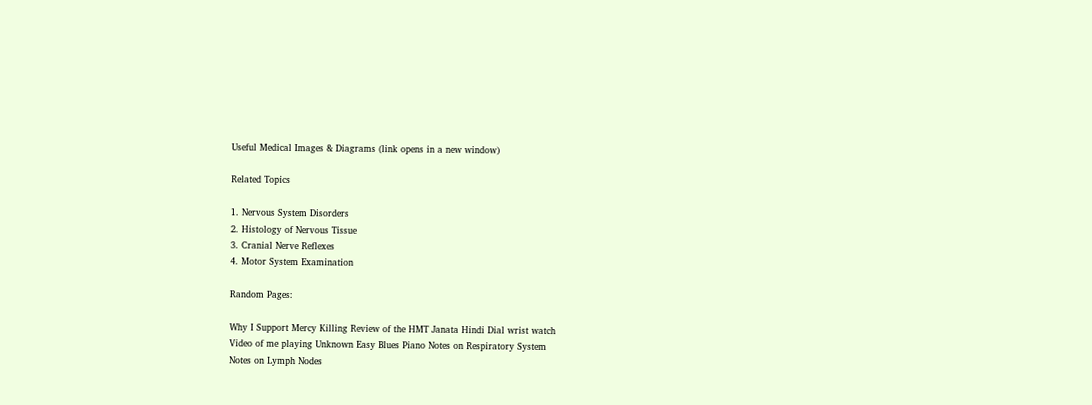Useful Medical Images & Diagrams (link opens in a new window)

Related Topics

1. Nervous System Disorders
2. Histology of Nervous Tissue
3. Cranial Nerve Reflexes
4. Motor System Examination

Random Pages:

Why I Support Mercy Killing Review of the HMT Janata Hindi Dial wrist watch
Video of me playing Unknown Easy Blues Piano Notes on Respiratory System
Notes on Lymph Nodes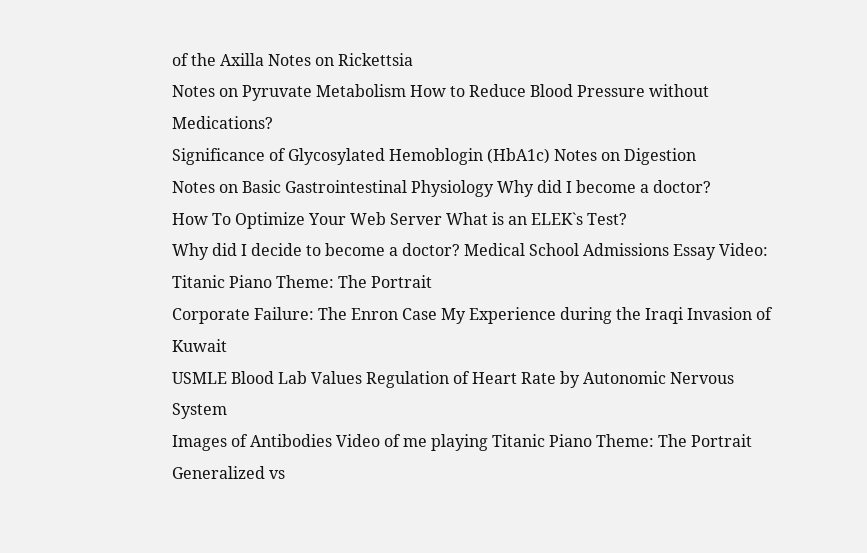of the Axilla Notes on Rickettsia
Notes on Pyruvate Metabolism How to Reduce Blood Pressure without Medications?
Significance of Glycosylated Hemoblogin (HbA1c) Notes on Digestion
Notes on Basic Gastrointestinal Physiology Why did I become a doctor?
How To Optimize Your Web Server What is an ELEK`s Test?
Why did I decide to become a doctor? Medical School Admissions Essay Video: Titanic Piano Theme: The Portrait
Corporate Failure: The Enron Case My Experience during the Iraqi Invasion of Kuwait
USMLE Blood Lab Values Regulation of Heart Rate by Autonomic Nervous System
Images of Antibodies Video of me playing Titanic Piano Theme: The Portrait
Generalized vs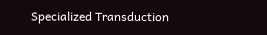Specialized Transduction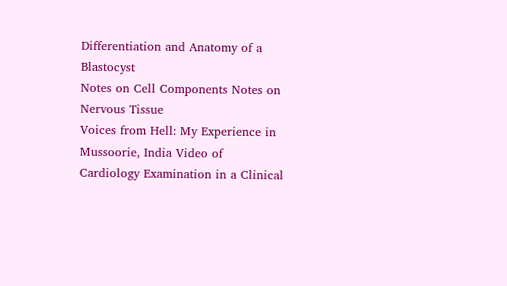Differentiation and Anatomy of a Blastocyst
Notes on Cell Components Notes on Nervous Tissue
Voices from Hell: My Experience in Mussoorie, India Video of Cardiology Examination in a Clinical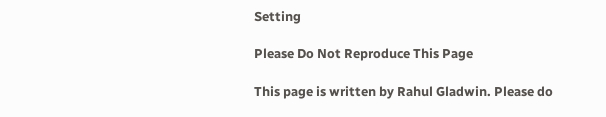Setting

Please Do Not Reproduce This Page

This page is written by Rahul Gladwin. Please do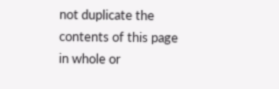not duplicate the contents of this page in whole or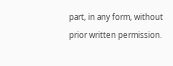part, in any form, without prior written permission.